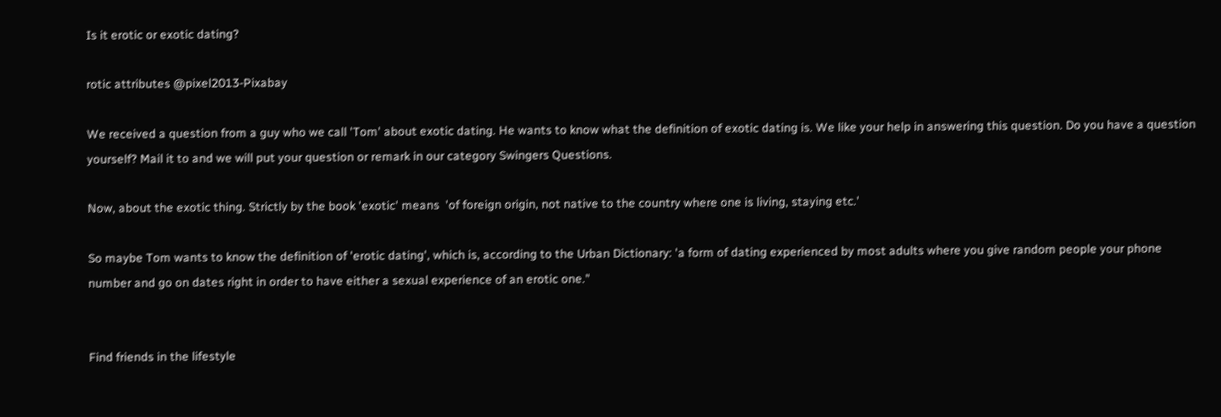Is it erotic or exotic dating?

rotic attributes @pixel2013-Pixabay

We received a question from a guy who we call 'Tom' about exotic dating. He wants to know what the definition of exotic dating is. We like your help in answering this question. Do you have a question yourself? Mail it to and we will put your question or remark in our category Swingers Questions.

Now, about the exotic thing. Strictly by the book 'exotic' means  'of foreign origin, not native to the country where one is living, staying etc.'

So maybe Tom wants to know the definition of 'erotic dating', which is, according to the Urban Dictionary: 'a form of dating experienced by most adults where you give random people your phone number and go on dates right in order to have either a sexual experience of an erotic one."


Find friends in the lifestyle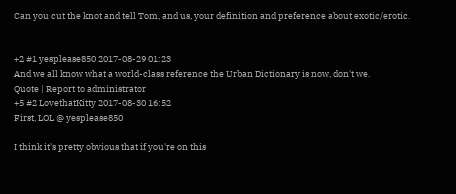Can you cut the knot and tell Tom, and us, your definition and preference about exotic/erotic.


+2 #1 yesplease850 2017-08-29 01:23
And we all know what a world-class reference the Urban Dictionary is now, don't we.
Quote | Report to administrator
+5 #2 LovethatKitty 2017-08-30 16:52
First, LOL @ yesplease850

I think it's pretty obvious that if you're on this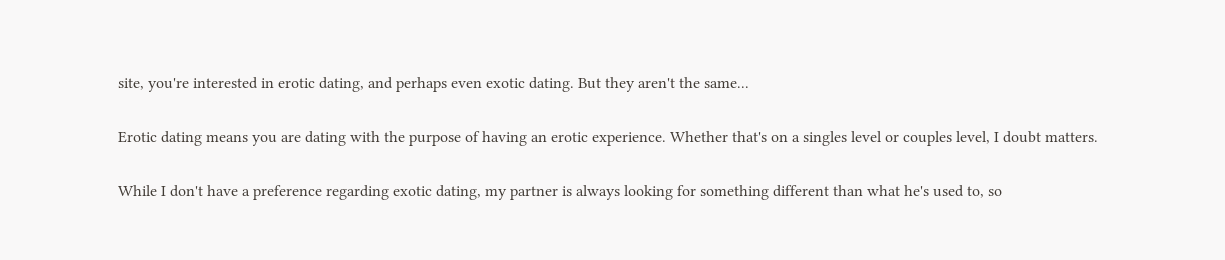site, you're interested in erotic dating, and perhaps even exotic dating. But they aren't the same...

Erotic dating means you are dating with the purpose of having an erotic experience. Whether that's on a singles level or couples level, I doubt matters.

While I don't have a preference regarding exotic dating, my partner is always looking for something different than what he's used to, so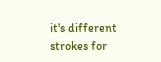it's different strokes for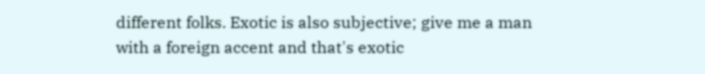different folks. Exotic is also subjective; give me a man with a foreign accent and that's exotic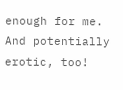enough for me. And potentially erotic, too!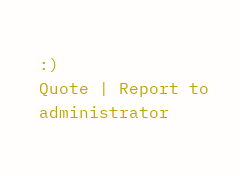:)
Quote | Report to administrator